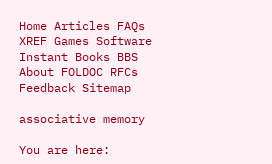Home Articles FAQs XREF Games Software Instant Books BBS About FOLDOC RFCs Feedback Sitemap

associative memory

You are here: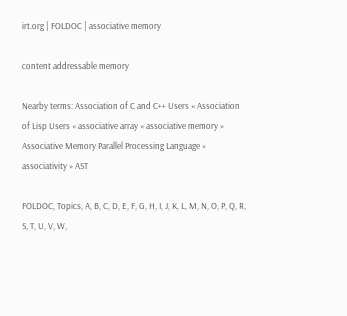irt.org | FOLDOC | associative memory

content addressable memory

Nearby terms: Association of C and C++ Users « Association of Lisp Users « associative array « associative memory » Associative Memory Parallel Processing Language » associativity » AST

FOLDOC, Topics, A, B, C, D, E, F, G, H, I, J, K, L, M, N, O, P, Q, R, S, T, U, V, W,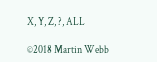X, Y, Z, ?, ALL

©2018 Martin Webb